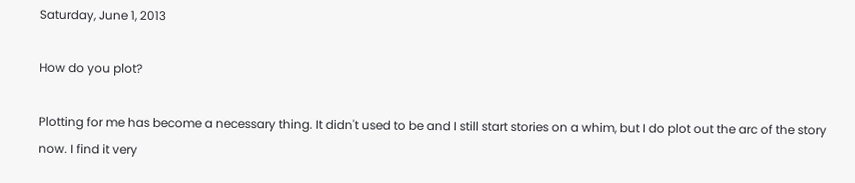Saturday, June 1, 2013

How do you plot?

Plotting for me has become a necessary thing. It didn't used to be and I still start stories on a whim, but I do plot out the arc of the story now. I find it very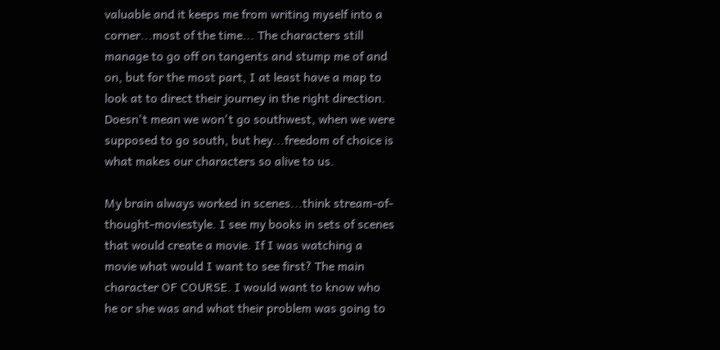valuable and it keeps me from writing myself into a corner...most of the time... The characters still manage to go off on tangents and stump me of and on, but for the most part, I at least have a map to look at to direct their journey in the right direction. Doesn't mean we won't go southwest, when we were supposed to go south, but hey...freedom of choice is what makes our characters so alive to us.

My brain always worked in scenes...think stream-of-thought-moviestyle. I see my books in sets of scenes that would create a movie. If I was watching a movie what would I want to see first? The main character OF COURSE. I would want to know who he or she was and what their problem was going to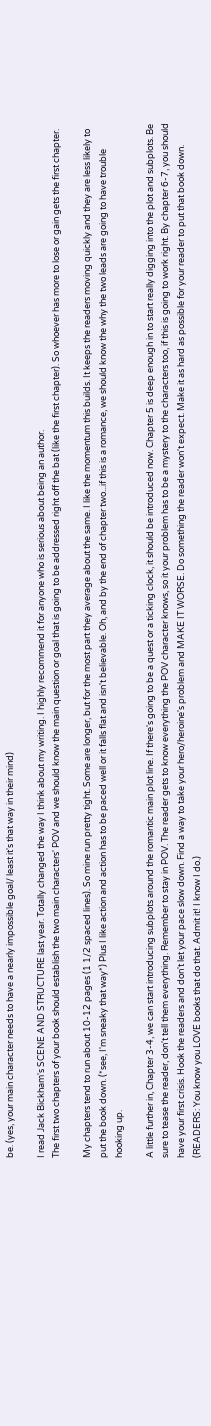be. (yes, your main character needs to have a nearly impossible goal/ least it's that way in their mind)

I read Jack Bickham's SCENE AND STRUCTURE last year. Totally changed the way I think about my writing. I highly recommend it for anyone who is serious about being an author.
The first two chapters of your book should establish the two main characters' POV and we should know the main question or goal that is going to be addressed right off the bat (like the first chapter). So whoever has more to lose or gain gets the first chapter.

My chapters tend to run about 10-12 pages (1 1/2 spaced lines). So mine run pretty tight. Some are longer, but for the most part they average about the same. I like the momentum this builds. It keeps the readers moving quickly and they are less likely to put the book down. (*see, I'm sneaky that way*) Plus I like action and action has to be paced well or it falls flat and isn't believable. Oh, and by the end of chapter two...if this is a romance, we should know the why the two leads are going to have trouble hooking up.

A little further in, Chapter 3-4, we can start introducing subplots around the romantic main plot line. If there's going to be a quest or a ticking clock, it should be introduced now. Chapter 5 is deep enough in to start really digging into the plot and subplots. Be sure to tease the reader, don't tell them everything. Remember to stay in POV. The reader gets to know everything the POV character knows, so it your problem has to be a mystery to the characters too, if this is going to work right. By chapter 6-7, you should have your first crisis. Hook the readers and don't let your pace slow down. Find a way to take your hero/heroine's problem and MAKE IT WORSE. Do something the reader won't expect. Make it as hard as possible for your reader to put that book down. (READERS: You know you LOVE books that do that. Admit it! I know I do.)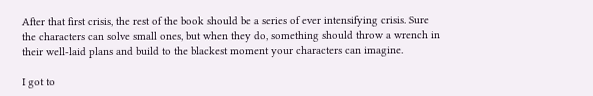After that first crisis, the rest of the book should be a series of ever intensifying crisis. Sure the characters can solve small ones, but when they do, something should throw a wrench in their well-laid plans and build to the blackest moment your characters can imagine.

I got to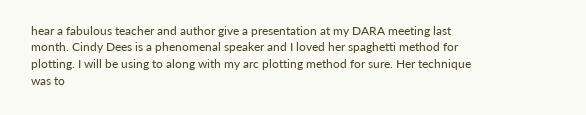hear a fabulous teacher and author give a presentation at my DARA meeting last month. Cindy Dees is a phenomenal speaker and I loved her spaghetti method for plotting. I will be using to along with my arc plotting method for sure. Her technique was to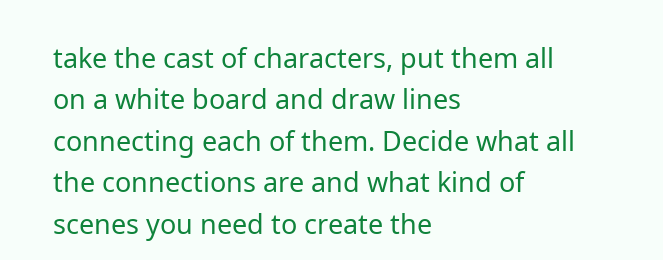take the cast of characters, put them all on a white board and draw lines connecting each of them. Decide what all the connections are and what kind of scenes you need to create the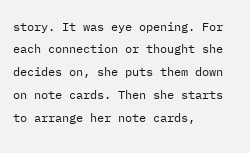story. It was eye opening. For each connection or thought she decides on, she puts them down on note cards. Then she starts to arrange her note cards,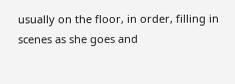usually on the floor, in order, filling in scenes as she goes and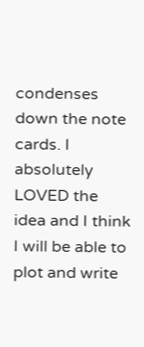condenses down the note cards. I absolutely LOVED the idea and I think I will be able to plot and write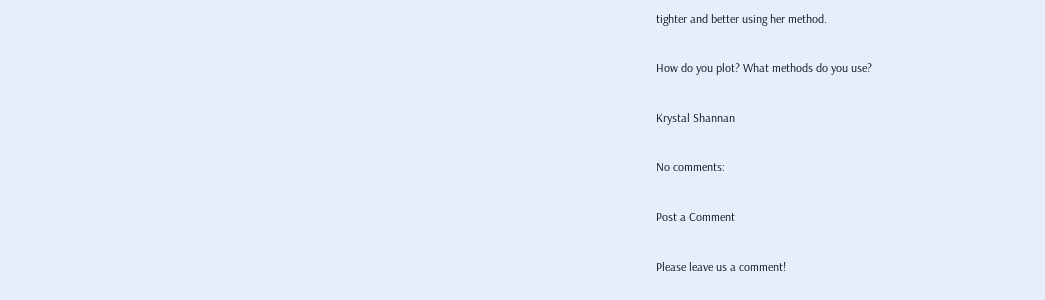tighter and better using her method.

How do you plot? What methods do you use?

Krystal Shannan

No comments:

Post a Comment

Please leave us a comment!